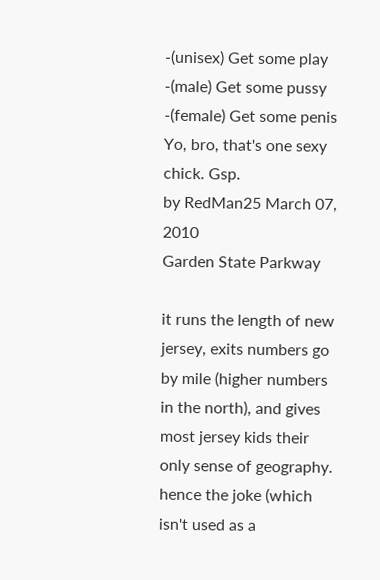-(unisex) Get some play
-(male) Get some pussy
-(female) Get some penis
Yo, bro, that's one sexy chick. Gsp.
by RedMan25 March 07, 2010
Garden State Parkway

it runs the length of new jersey, exits numbers go by mile (higher numbers in the north), and gives most jersey kids their only sense of geography.
hence the joke (which isn't used as a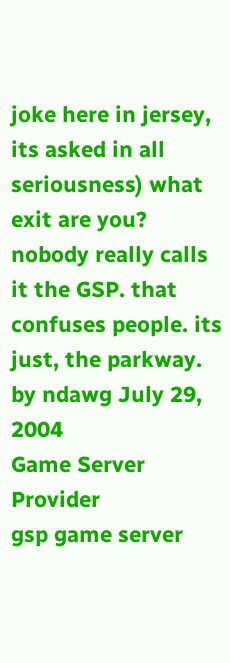joke here in jersey, its asked in all seriousness) what exit are you?
nobody really calls it the GSP. that confuses people. its just, the parkway.
by ndawg July 29, 2004
Game Server Provider
gsp game server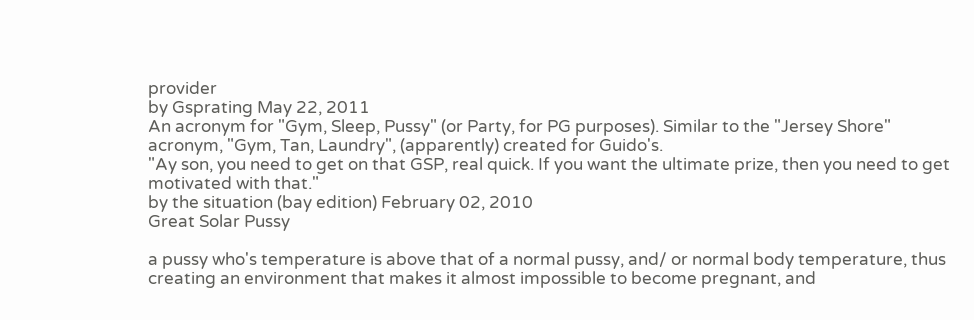provider
by Gsprating May 22, 2011
An acronym for "Gym, Sleep, Pussy" (or Party, for PG purposes). Similar to the "Jersey Shore" acronym, "Gym, Tan, Laundry", (apparently) created for Guido's.
"Ay son, you need to get on that GSP, real quick. If you want the ultimate prize, then you need to get motivated with that."
by the situation (bay edition) February 02, 2010
Great Solar Pussy

a pussy who's temperature is above that of a normal pussy, and/ or normal body temperature, thus creating an environment that makes it almost impossible to become pregnant, and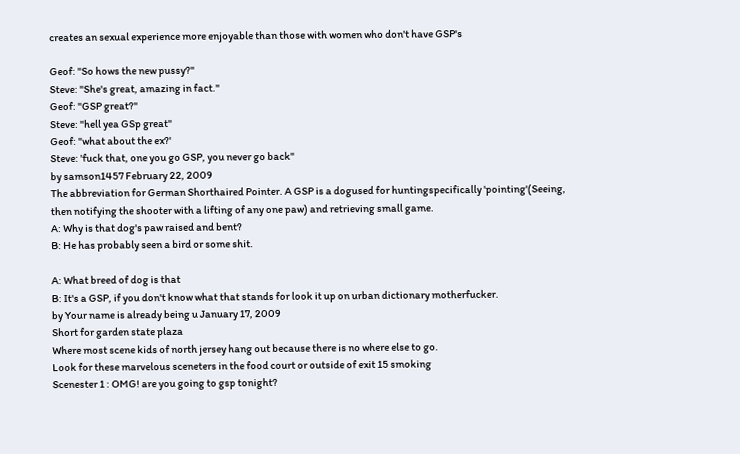creates an sexual experience more enjoyable than those with women who don't have GSP's

Geof: "So hows the new pussy?"
Steve: "She's great, amazing in fact."
Geof: "GSP great?"
Steve: "hell yea GSp great"
Geof: "what about the ex?'
Steve: 'fuck that, one you go GSP, you never go back"
by samson1457 February 22, 2009
The abbreviation for German Shorthaired Pointer. A GSP is a dogused for huntingspecifically 'pointing'(Seeing, then notifying the shooter with a lifting of any one paw) and retrieving small game.
A: Why is that dog's paw raised and bent?
B: He has probably seen a bird or some shit.

A: What breed of dog is that
B: It's a GSP, if you don't know what that stands for look it up on urban dictionary motherfucker.
by Your name is already being u January 17, 2009
Short for garden state plaza
Where most scene kids of north jersey hang out because there is no where else to go.
Look for these marvelous sceneters in the food court or outside of exit 15 smoking
Scenester 1 : OMG! are you going to gsp tonight?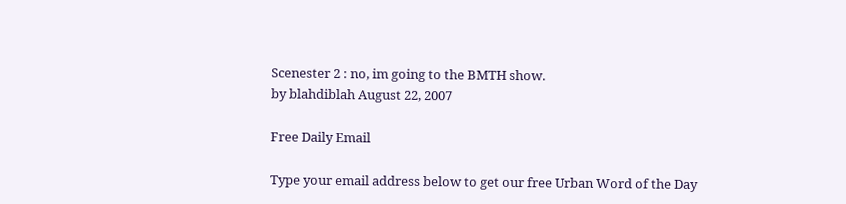Scenester 2 : no, im going to the BMTH show.
by blahdiblah August 22, 2007

Free Daily Email

Type your email address below to get our free Urban Word of the Day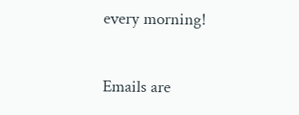every morning!

Emails are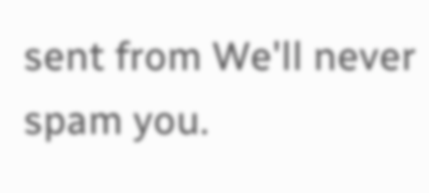sent from We'll never spam you.